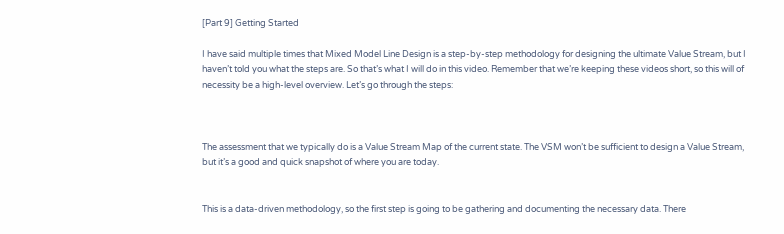[Part 9] Getting Started

I have said multiple times that Mixed Model Line Design is a step-by-step methodology for designing the ultimate Value Stream, but I haven’t told you what the steps are. So that’s what I will do in this video. Remember that we’re keeping these videos short, so this will of necessity be a high-level overview. Let’s go through the steps:



The assessment that we typically do is a Value Stream Map of the current state. The VSM won’t be sufficient to design a Value Stream, but it’s a good and quick snapshot of where you are today.


This is a data-driven methodology, so the first step is going to be gathering and documenting the necessary data. There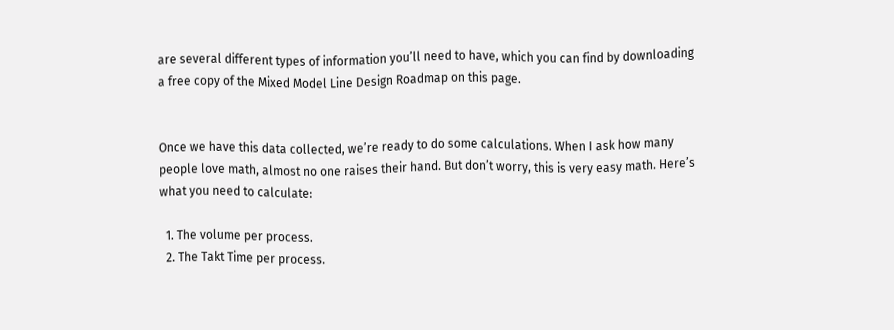are several different types of information you’ll need to have, which you can find by downloading a free copy of the Mixed Model Line Design Roadmap on this page.


Once we have this data collected, we’re ready to do some calculations. When I ask how many people love math, almost no one raises their hand. But don’t worry, this is very easy math. Here’s what you need to calculate:

  1. The volume per process.
  2. The Takt Time per process.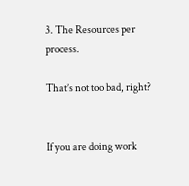3. The Resources per process.

That’s not too bad, right?


If you are doing work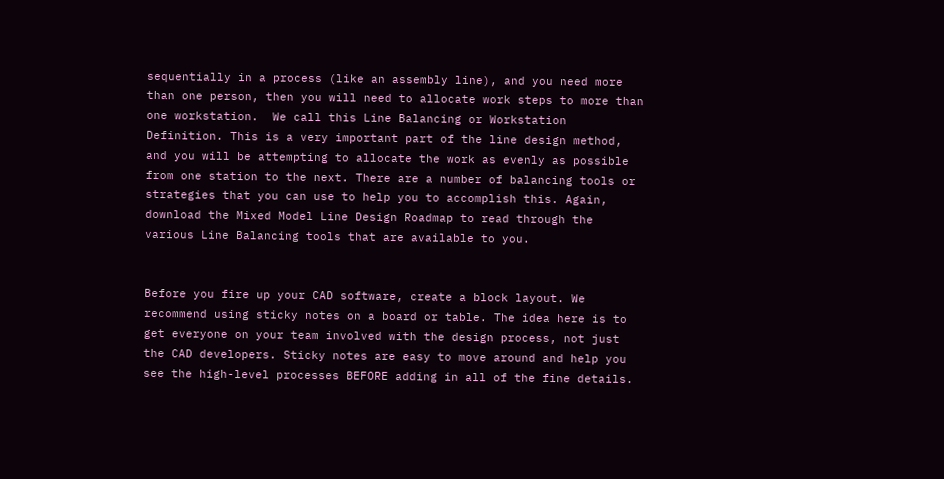sequentially in a process (like an assembly line), and you need more than one person, then you will need to allocate work steps to more than one workstation.  We call this Line Balancing or Workstation Definition. This is a very important part of the line design method, and you will be attempting to allocate the work as evenly as possible from one station to the next. There are a number of balancing tools or strategies that you can use to help you to accomplish this. Again, download the Mixed Model Line Design Roadmap to read through the various Line Balancing tools that are available to you.


Before you fire up your CAD software, create a block layout. We recommend using sticky notes on a board or table. The idea here is to get everyone on your team involved with the design process, not just the CAD developers. Sticky notes are easy to move around and help you see the high-level processes BEFORE adding in all of the fine details.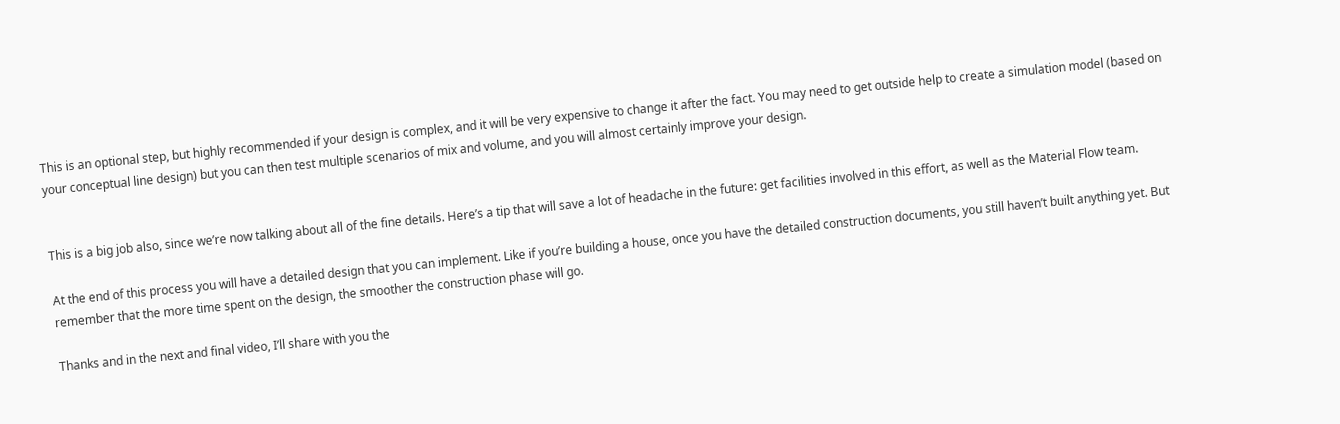This is an optional step, but highly recommended if your design is complex, and it will be very expensive to change it after the fact. You may need to get outside help to create a simulation model (based on your conceptual line design) but you can then test multiple scenarios of mix and volume, and you will almost certainly improve your design.


This is a big job also, since we’re now talking about all of the fine details. Here’s a tip that will save a lot of headache in the future: get facilities involved in this effort, as well as the Material Flow team.

At the end of this process you will have a detailed design that you can implement. Like if you’re building a house, once you have the detailed construction documents, you still haven’t built anything yet. But remember that the more time spent on the design, the smoother the construction phase will go.

Thanks and in the next and final video, I’ll share with you the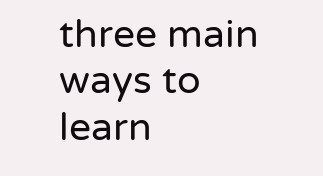three main ways to learn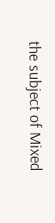the subject of Mixed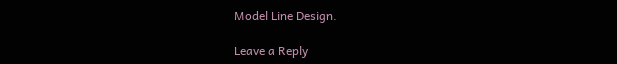Model Line Design.

Leave a Reply